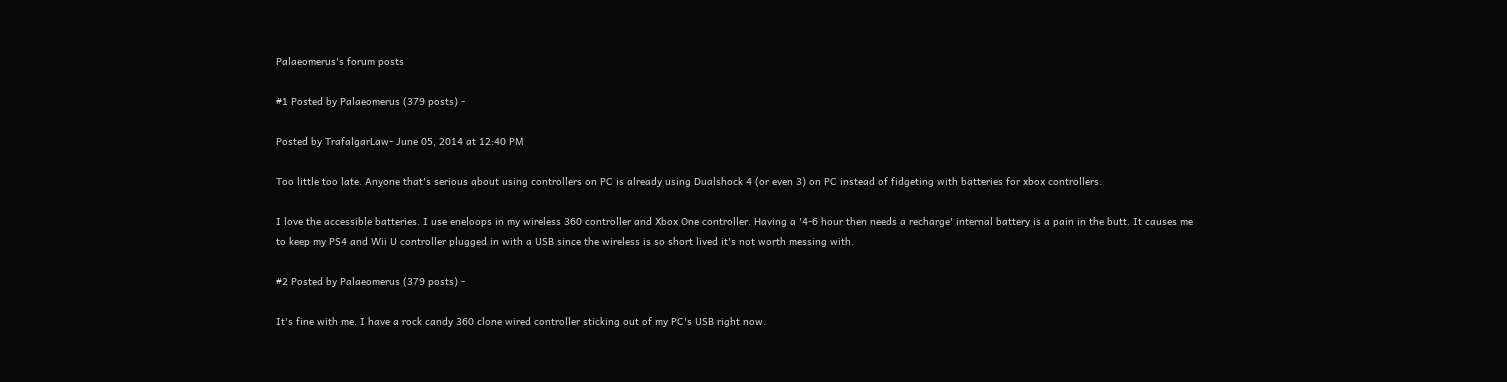Palaeomerus's forum posts

#1 Posted by Palaeomerus (379 posts) -

Posted by TrafalgarLaw- June 05, 2014 at 12:40 PM

Too little too late. Anyone that's serious about using controllers on PC is already using Dualshock 4 (or even 3) on PC instead of fidgeting with batteries for xbox controllers.

I love the accessible batteries. I use eneloops in my wireless 360 controller and Xbox One controller. Having a '4-6 hour then needs a recharge' internal battery is a pain in the butt. It causes me to keep my PS4 and Wii U controller plugged in with a USB since the wireless is so short lived it's not worth messing with.

#2 Posted by Palaeomerus (379 posts) -

It's fine with me. I have a rock candy 360 clone wired controller sticking out of my PC's USB right now.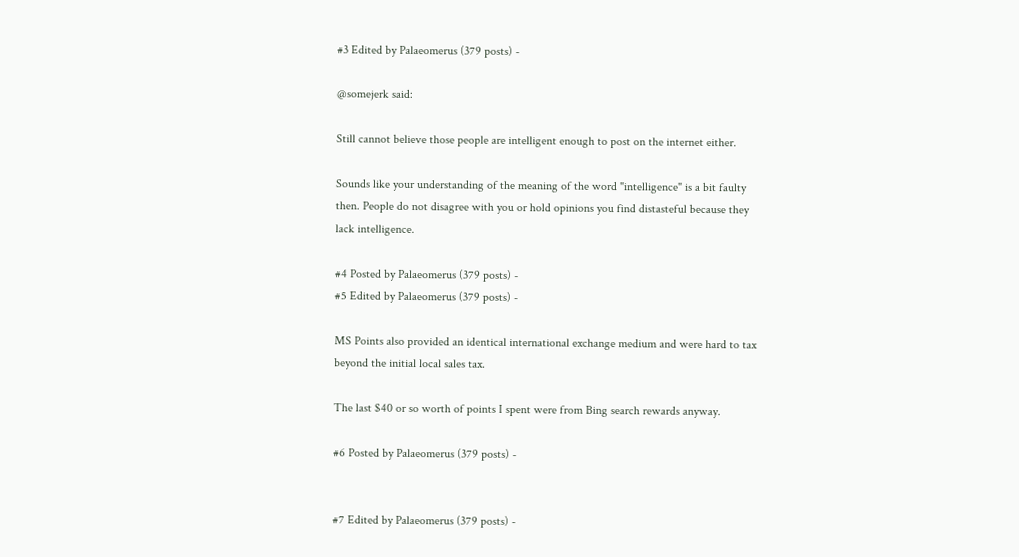#3 Edited by Palaeomerus (379 posts) -

@somejerk said:

Still cannot believe those people are intelligent enough to post on the internet either.

Sounds like your understanding of the meaning of the word "intelligence" is a bit faulty then. People do not disagree with you or hold opinions you find distasteful because they lack intelligence.

#4 Posted by Palaeomerus (379 posts) -
#5 Edited by Palaeomerus (379 posts) -

MS Points also provided an identical international exchange medium and were hard to tax beyond the initial local sales tax.

The last $40 or so worth of points I spent were from Bing search rewards anyway.

#6 Posted by Palaeomerus (379 posts) -


#7 Edited by Palaeomerus (379 posts) -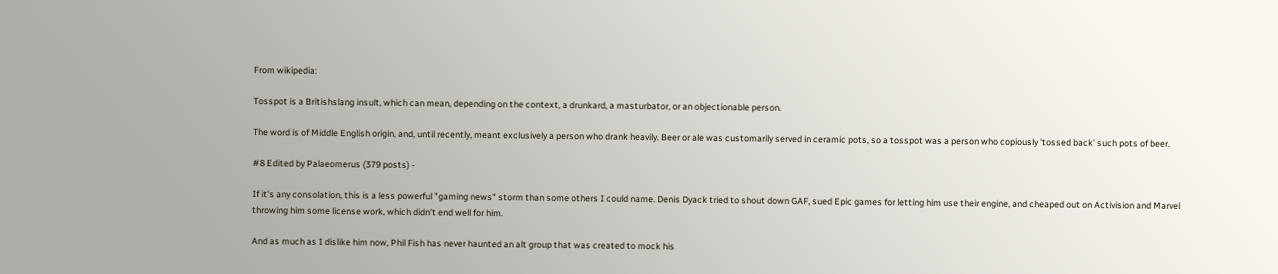From wikipedia:

Tosspot is a Britishslang insult, which can mean, depending on the context, a drunkard, a masturbator, or an objectionable person.

The word is of Middle English origin, and, until recently, meant exclusively a person who drank heavily. Beer or ale was customarily served in ceramic pots, so a tosspot was a person who copiously 'tossed back' such pots of beer.

#8 Edited by Palaeomerus (379 posts) -

If it's any consolation, this is a less powerful "gaming news" storm than some others I could name. Denis Dyack tried to shout down GAF, sued Epic games for letting him use their engine, and cheaped out on Activision and Marvel throwing him some license work, which didn't end well for him.

And as much as I dislike him now, Phil Fish has never haunted an alt group that was created to mock his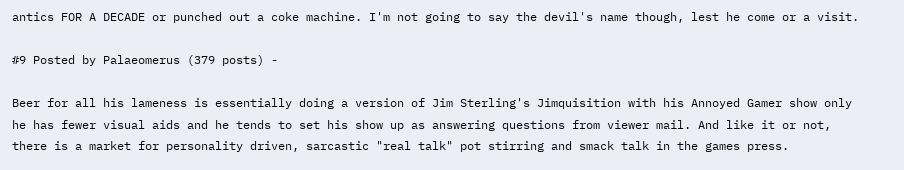antics FOR A DECADE or punched out a coke machine. I'm not going to say the devil's name though, lest he come or a visit.

#9 Posted by Palaeomerus (379 posts) -

Beer for all his lameness is essentially doing a version of Jim Sterling's Jimquisition with his Annoyed Gamer show only he has fewer visual aids and he tends to set his show up as answering questions from viewer mail. And like it or not, there is a market for personality driven, sarcastic "real talk" pot stirring and smack talk in the games press.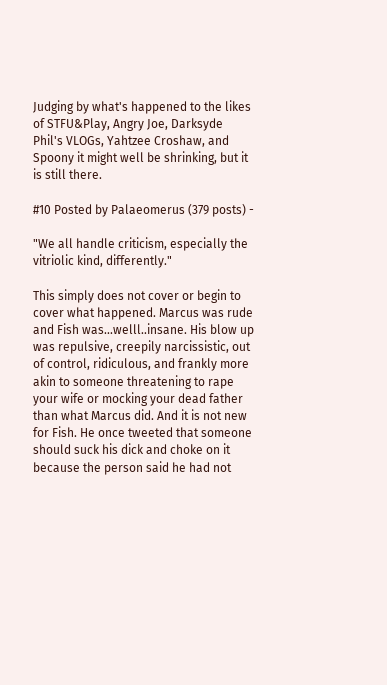Judging by what's happened to the likes of STFU&Play, Angry Joe, Darksyde Phil's VLOGs, Yahtzee Croshaw, and Spoony it might well be shrinking, but it is still there.

#10 Posted by Palaeomerus (379 posts) -

"We all handle criticism, especially the vitriolic kind, differently."

This simply does not cover or begin to cover what happened. Marcus was rude and Fish was...welll..insane. His blow up was repulsive, creepily narcissistic, out of control, ridiculous, and frankly more akin to someone threatening to rape your wife or mocking your dead father than what Marcus did. And it is not new for Fish. He once tweeted that someone should suck his dick and choke on it because the person said he had not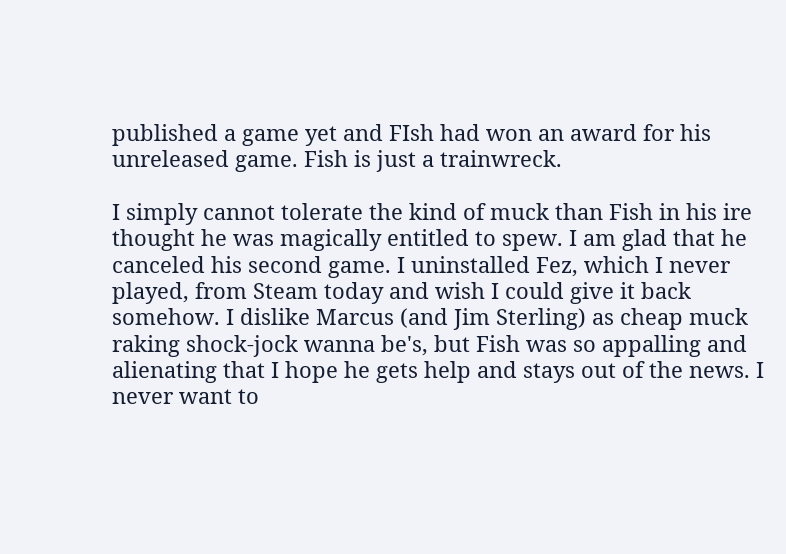published a game yet and FIsh had won an award for his unreleased game. Fish is just a trainwreck.

I simply cannot tolerate the kind of muck than Fish in his ire thought he was magically entitled to spew. I am glad that he canceled his second game. I uninstalled Fez, which I never played, from Steam today and wish I could give it back somehow. I dislike Marcus (and Jim Sterling) as cheap muck raking shock-jock wanna be's, but Fish was so appalling and alienating that I hope he gets help and stays out of the news. I never want to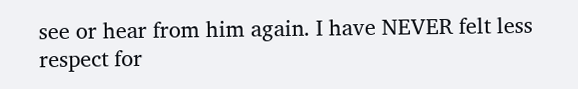see or hear from him again. I have NEVER felt less respect for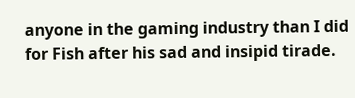anyone in the gaming industry than I did for Fish after his sad and insipid tirade.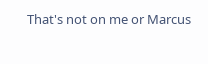That's not on me or Marcus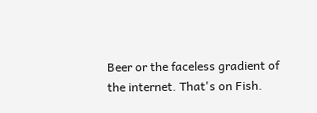Beer or the faceless gradient of the internet. That's on Fish.